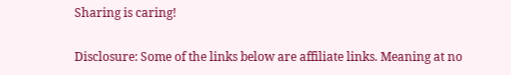Sharing is caring!

Disclosure: Some of the links below are affiliate links. Meaning at no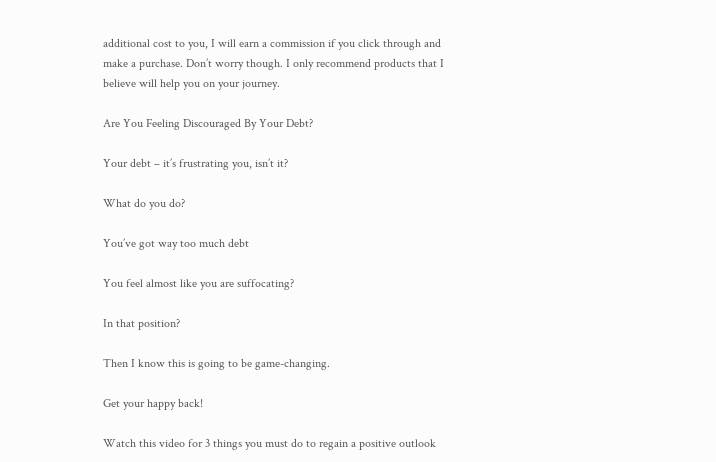additional cost to you, I will earn a commission if you click through and make a purchase. Don’t worry though. I only recommend products that I believe will help you on your journey.

Are You Feeling Discouraged By Your Debt?

Your debt – it’s frustrating you, isn’t it?

What do you do?

You’ve got way too much debt

You feel almost like you are suffocating?

In that position?

Then I know this is going to be game-changing.

Get your happy back!

Watch this video for 3 things you must do to regain a positive outlook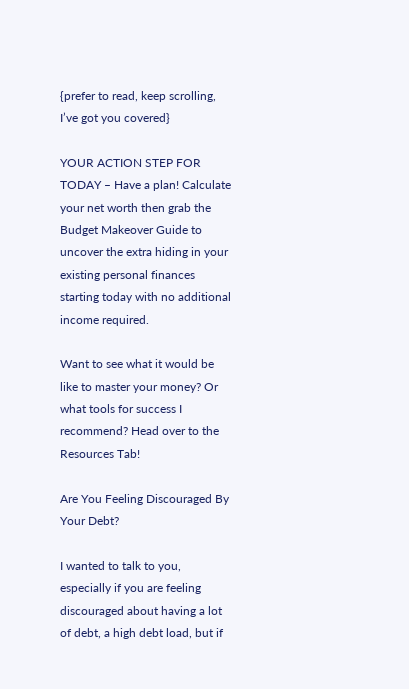{prefer to read, keep scrolling, I’ve got you covered}

YOUR ACTION STEP FOR TODAY – Have a plan! Calculate your net worth then grab the Budget Makeover Guide to uncover the extra hiding in your existing personal finances starting today with no additional income required.

Want to see what it would be like to master your money? Or what tools for success I recommend? Head over to the Resources Tab!

Are You Feeling Discouraged By Your Debt?

I wanted to talk to you, especially if you are feeling discouraged about having a lot of debt, a high debt load, but if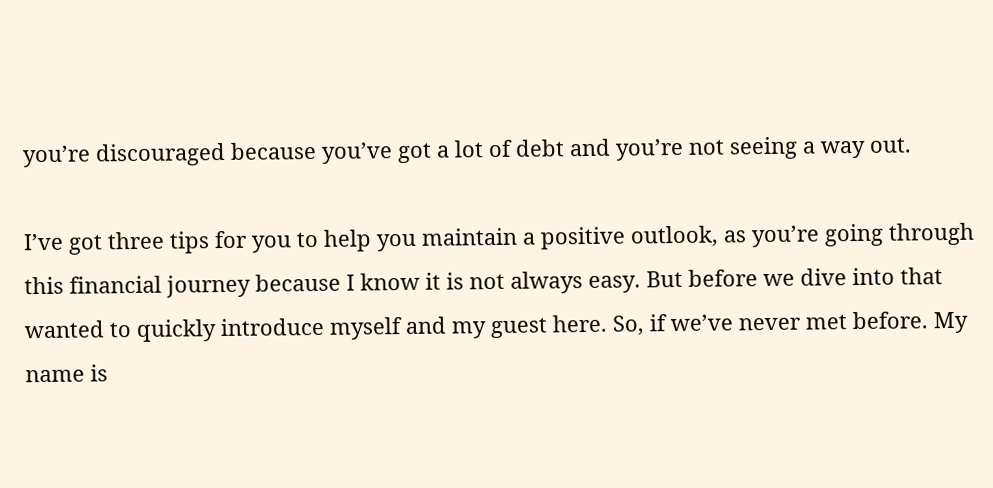you’re discouraged because you’ve got a lot of debt and you’re not seeing a way out.

I’ve got three tips for you to help you maintain a positive outlook, as you’re going through this financial journey because I know it is not always easy. But before we dive into that wanted to quickly introduce myself and my guest here. So, if we’ve never met before. My name is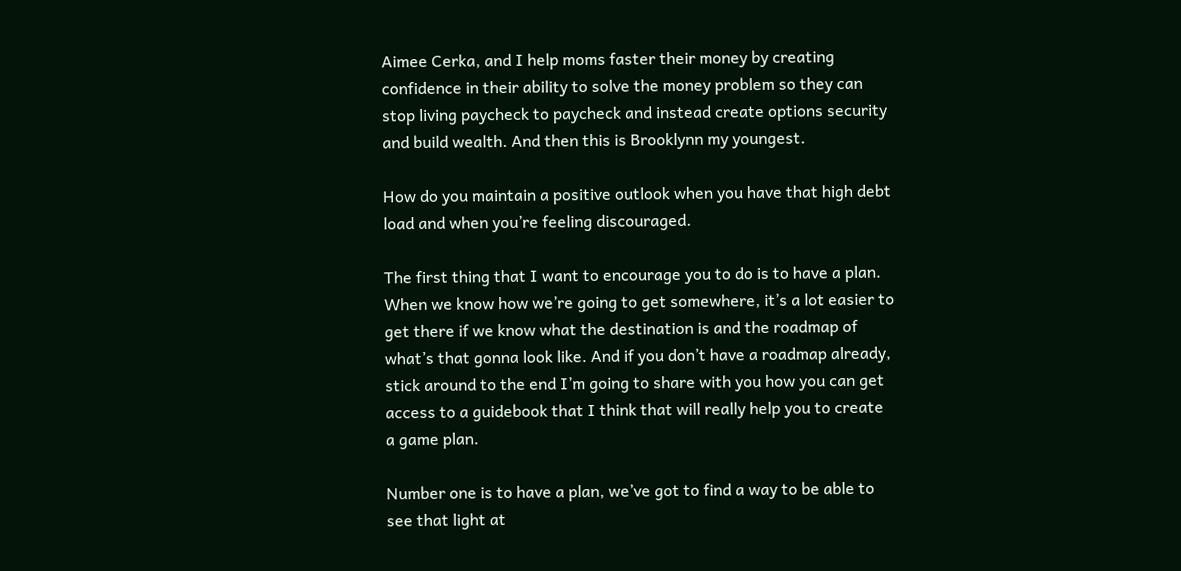Aimee Cerka, and I help moms faster their money by creating confidence in their ability to solve the money problem so they can stop living paycheck to paycheck and instead create options security and build wealth. And then this is Brooklynn my youngest.

How do you maintain a positive outlook when you have that high debt load and when you’re feeling discouraged.

The first thing that I want to encourage you to do is to have a plan. When we know how we’re going to get somewhere, it’s a lot easier to get there if we know what the destination is and the roadmap of what’s that gonna look like. And if you don’t have a roadmap already, stick around to the end I’m going to share with you how you can get access to a guidebook that I think that will really help you to create a game plan.

Number one is to have a plan, we’ve got to find a way to be able to see that light at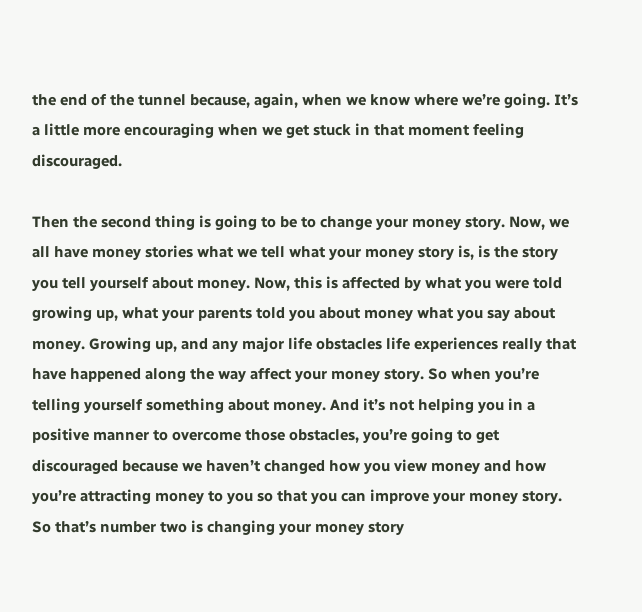the end of the tunnel because, again, when we know where we’re going. It’s a little more encouraging when we get stuck in that moment feeling discouraged.

Then the second thing is going to be to change your money story. Now, we all have money stories what we tell what your money story is, is the story you tell yourself about money. Now, this is affected by what you were told growing up, what your parents told you about money what you say about money. Growing up, and any major life obstacles life experiences really that have happened along the way affect your money story. So when you’re telling yourself something about money. And it’s not helping you in a positive manner to overcome those obstacles, you’re going to get discouraged because we haven’t changed how you view money and how you’re attracting money to you so that you can improve your money story. So that’s number two is changing your money story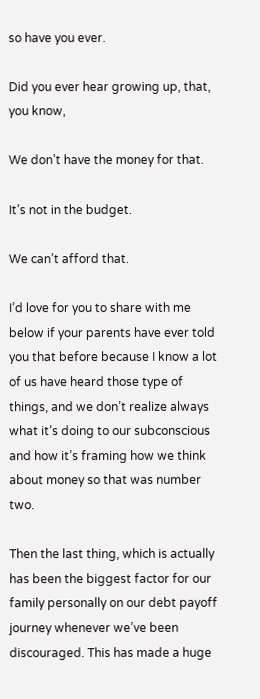so have you ever.

Did you ever hear growing up, that, you know,

We don’t have the money for that.

It’s not in the budget.

We can’t afford that.

I’d love for you to share with me below if your parents have ever told you that before because I know a lot of us have heard those type of things, and we don’t realize always what it’s doing to our subconscious and how it’s framing how we think about money so that was number two.

Then the last thing, which is actually has been the biggest factor for our family personally on our debt payoff journey whenever we’ve been discouraged. This has made a huge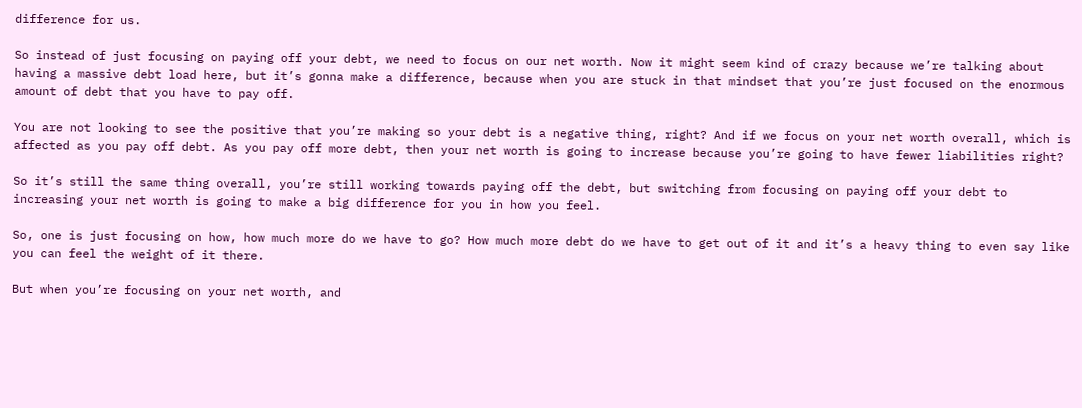difference for us.

So instead of just focusing on paying off your debt, we need to focus on our net worth. Now it might seem kind of crazy because we’re talking about having a massive debt load here, but it’s gonna make a difference, because when you are stuck in that mindset that you’re just focused on the enormous amount of debt that you have to pay off.

You are not looking to see the positive that you’re making so your debt is a negative thing, right? And if we focus on your net worth overall, which is affected as you pay off debt. As you pay off more debt, then your net worth is going to increase because you’re going to have fewer liabilities right?

So it’s still the same thing overall, you’re still working towards paying off the debt, but switching from focusing on paying off your debt to increasing your net worth is going to make a big difference for you in how you feel.

So, one is just focusing on how, how much more do we have to go? How much more debt do we have to get out of it and it’s a heavy thing to even say like you can feel the weight of it there.

But when you’re focusing on your net worth, and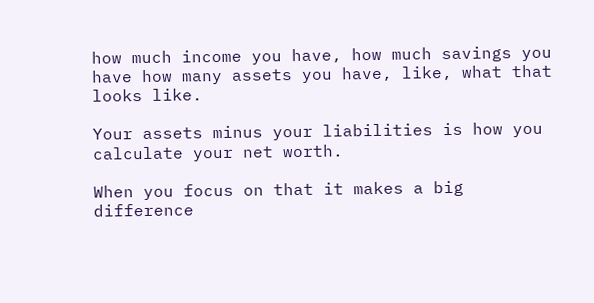how much income you have, how much savings you have how many assets you have, like, what that looks like.

Your assets minus your liabilities is how you calculate your net worth.

When you focus on that it makes a big difference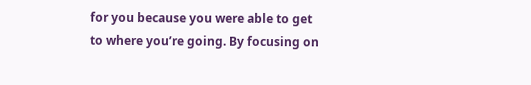for you because you were able to get to where you’re going. By focusing on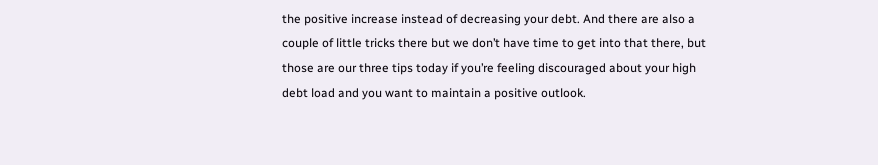the positive increase instead of decreasing your debt. And there are also a couple of little tricks there but we don’t have time to get into that there, but those are our three tips today if you’re feeling discouraged about your high debt load and you want to maintain a positive outlook.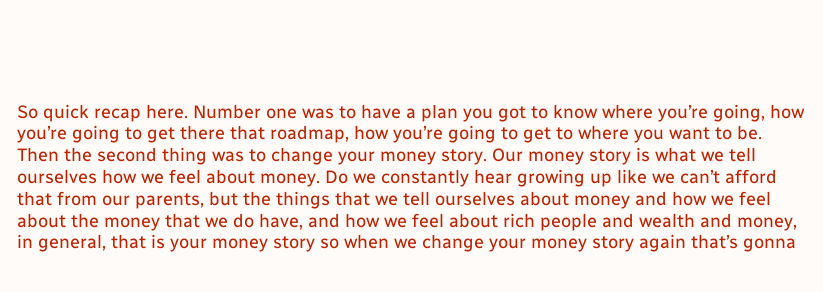So quick recap here. Number one was to have a plan you got to know where you’re going, how you’re going to get there that roadmap, how you’re going to get to where you want to be. Then the second thing was to change your money story. Our money story is what we tell ourselves how we feel about money. Do we constantly hear growing up like we can’t afford that from our parents, but the things that we tell ourselves about money and how we feel about the money that we do have, and how we feel about rich people and wealth and money, in general, that is your money story so when we change your money story again that’s gonna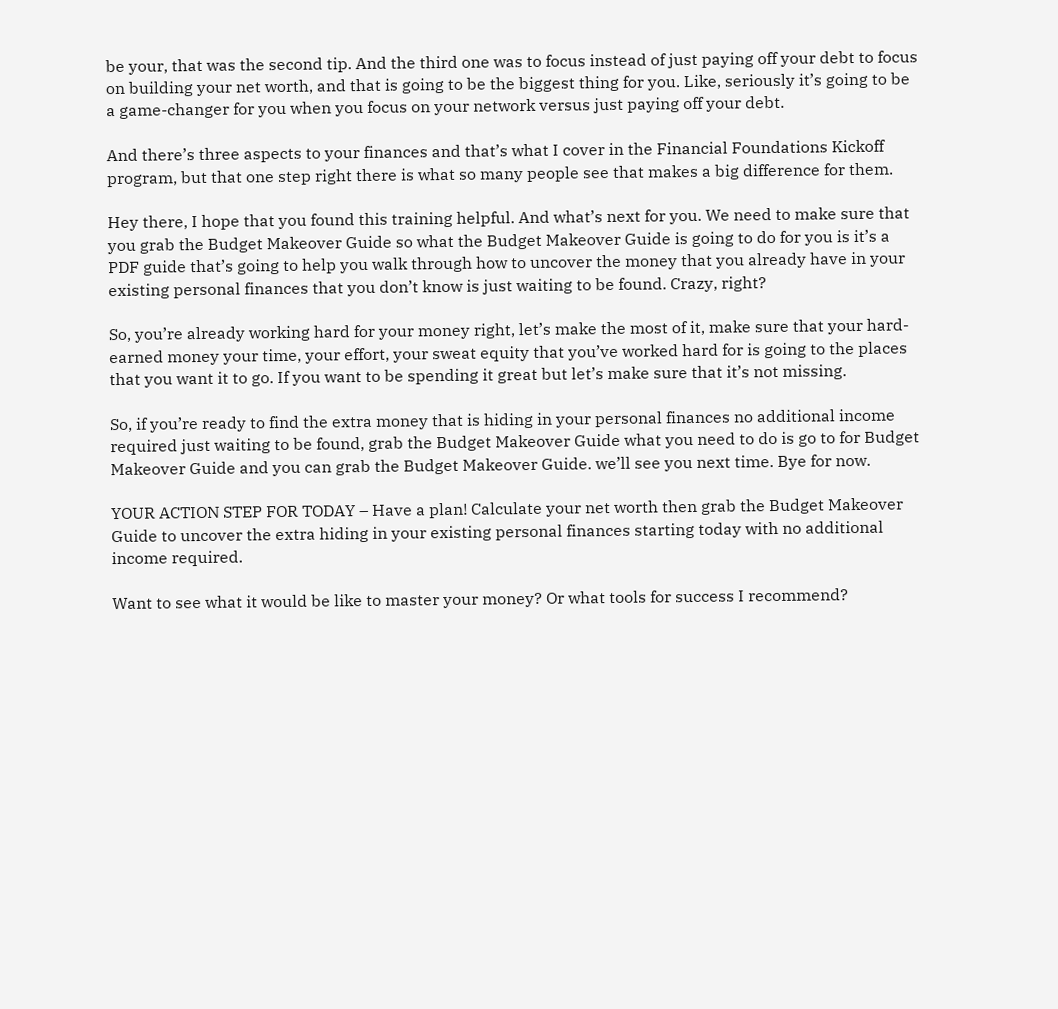be your, that was the second tip. And the third one was to focus instead of just paying off your debt to focus on building your net worth, and that is going to be the biggest thing for you. Like, seriously it’s going to be a game-changer for you when you focus on your network versus just paying off your debt.

And there’s three aspects to your finances and that’s what I cover in the Financial Foundations Kickoff program, but that one step right there is what so many people see that makes a big difference for them.

Hey there, I hope that you found this training helpful. And what’s next for you. We need to make sure that you grab the Budget Makeover Guide so what the Budget Makeover Guide is going to do for you is it’s a PDF guide that’s going to help you walk through how to uncover the money that you already have in your existing personal finances that you don’t know is just waiting to be found. Crazy, right?

So, you’re already working hard for your money right, let’s make the most of it, make sure that your hard-earned money your time, your effort, your sweat equity that you’ve worked hard for is going to the places that you want it to go. If you want to be spending it great but let’s make sure that it’s not missing.

So, if you’re ready to find the extra money that is hiding in your personal finances no additional income required just waiting to be found, grab the Budget Makeover Guide what you need to do is go to for Budget Makeover Guide and you can grab the Budget Makeover Guide. we’ll see you next time. Bye for now.

YOUR ACTION STEP FOR TODAY – Have a plan! Calculate your net worth then grab the Budget Makeover Guide to uncover the extra hiding in your existing personal finances starting today with no additional income required.

Want to see what it would be like to master your money? Or what tools for success I recommend?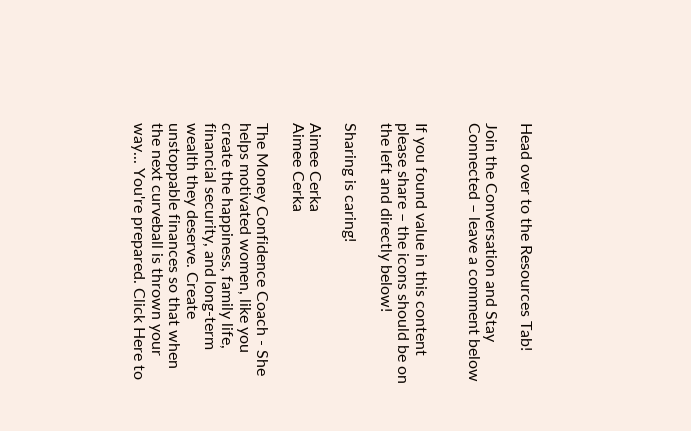Head over to the Resources Tab!

Join the Conversation and Stay Connected – leave a comment below


If you found value in this content please share – the icons should be on the left and directly below!

Sharing is caring!

Aimee Cerka
Aimee Cerka

The Money Confidence Coach - She helps motivated women, like you create the happiness, family life, financial security, and long-term wealth they deserve. Create unstoppable finances so that when the next curveball is thrown your way... You're prepared. Click Here to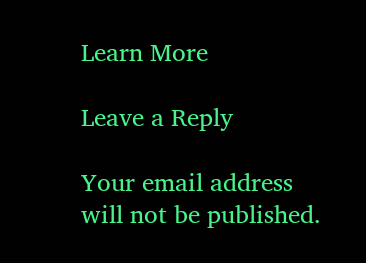Learn More

Leave a Reply

Your email address will not be published.